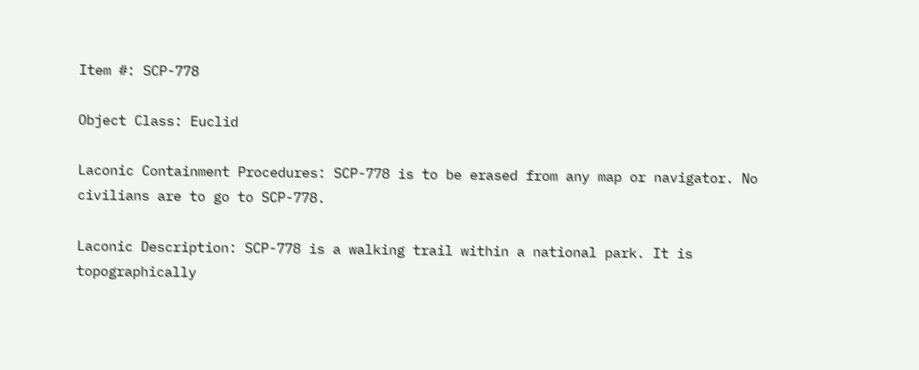Item #: SCP-778

Object Class: Euclid

Laconic Containment Procedures: SCP-778 is to be erased from any map or navigator. No civilians are to go to SCP-778.

Laconic Description: SCP-778 is a walking trail within a national park. It is topographically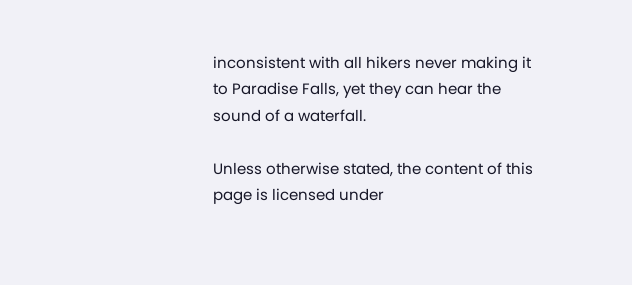inconsistent with all hikers never making it to Paradise Falls, yet they can hear the sound of a waterfall.

Unless otherwise stated, the content of this page is licensed under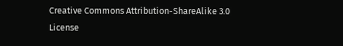Creative Commons Attribution-ShareAlike 3.0 License